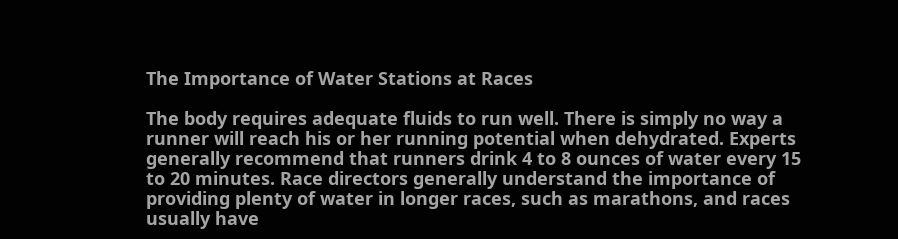The Importance of Water Stations at Races

The body requires adequate fluids to run well. There is simply no way a runner will reach his or her running potential when dehydrated. Experts generally recommend that runners drink 4 to 8 ounces of water every 15 to 20 minutes. Race directors generally understand the importance of providing plenty of water in longer races, such as marathons, and races usually have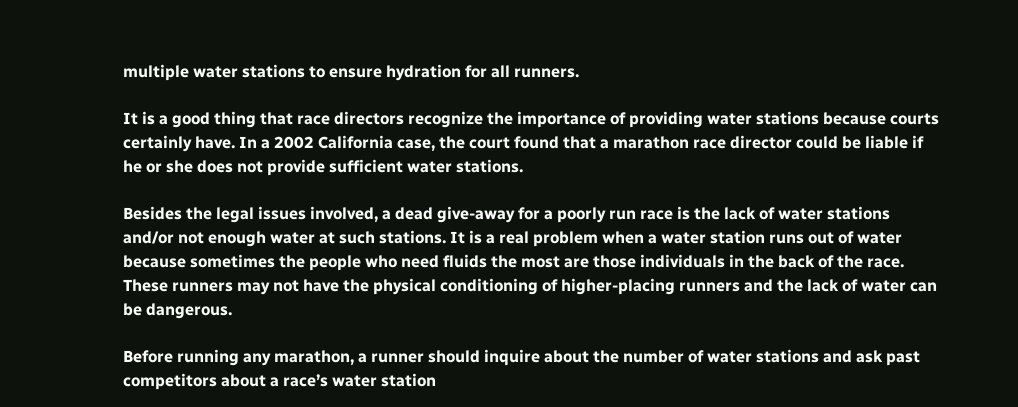multiple water stations to ensure hydration for all runners.

It is a good thing that race directors recognize the importance of providing water stations because courts certainly have. In a 2002 California case, the court found that a marathon race director could be liable if he or she does not provide sufficient water stations.

Besides the legal issues involved, a dead give-away for a poorly run race is the lack of water stations and/or not enough water at such stations. It is a real problem when a water station runs out of water because sometimes the people who need fluids the most are those individuals in the back of the race. These runners may not have the physical conditioning of higher-placing runners and the lack of water can be dangerous.

Before running any marathon, a runner should inquire about the number of water stations and ask past competitors about a race’s water station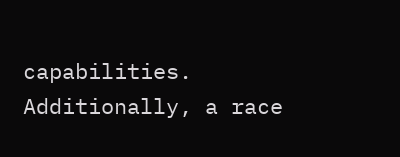capabilities. Additionally, a race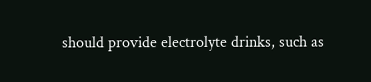should provide electrolyte drinks, such as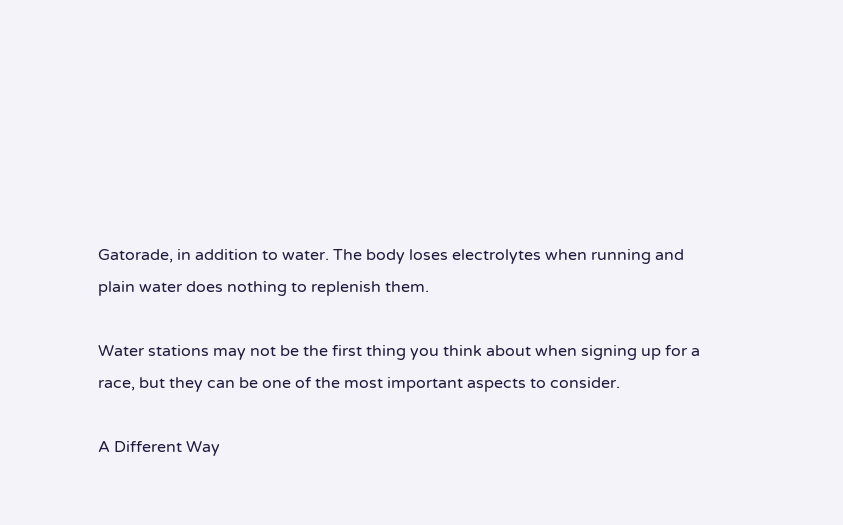Gatorade, in addition to water. The body loses electrolytes when running and plain water does nothing to replenish them.

Water stations may not be the first thing you think about when signing up for a race, but they can be one of the most important aspects to consider.

A Different Way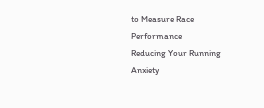to Measure Race Performance
Reducing Your Running Anxiety